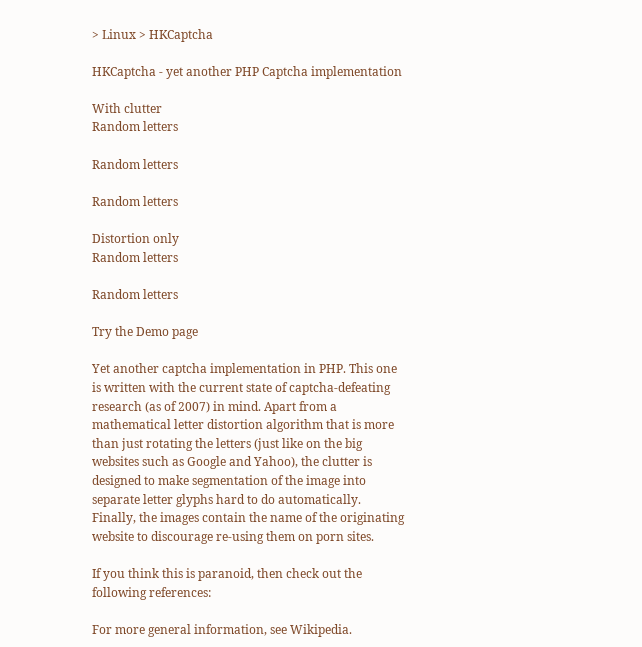> Linux > HKCaptcha

HKCaptcha - yet another PHP Captcha implementation

With clutter
Random letters

Random letters

Random letters

Distortion only
Random letters

Random letters

Try the Demo page

Yet another captcha implementation in PHP. This one is written with the current state of captcha-defeating research (as of 2007) in mind. Apart from a mathematical letter distortion algorithm that is more than just rotating the letters (just like on the big websites such as Google and Yahoo), the clutter is designed to make segmentation of the image into separate letter glyphs hard to do automatically. Finally, the images contain the name of the originating website to discourage re-using them on porn sites.

If you think this is paranoid, then check out the following references:

For more general information, see Wikipedia.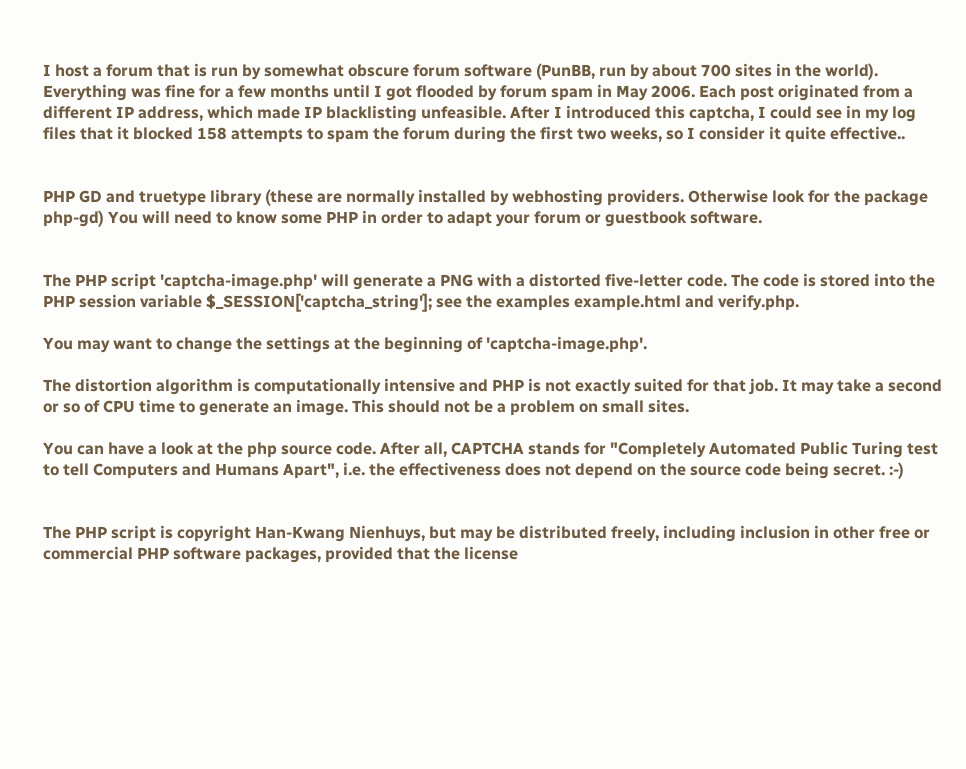I host a forum that is run by somewhat obscure forum software (PunBB, run by about 700 sites in the world). Everything was fine for a few months until I got flooded by forum spam in May 2006. Each post originated from a different IP address, which made IP blacklisting unfeasible. After I introduced this captcha, I could see in my log files that it blocked 158 attempts to spam the forum during the first two weeks, so I consider it quite effective..


PHP GD and truetype library (these are normally installed by webhosting providers. Otherwise look for the package php-gd) You will need to know some PHP in order to adapt your forum or guestbook software.


The PHP script 'captcha-image.php' will generate a PNG with a distorted five-letter code. The code is stored into the PHP session variable $_SESSION['captcha_string']; see the examples example.html and verify.php.

You may want to change the settings at the beginning of 'captcha-image.php'.

The distortion algorithm is computationally intensive and PHP is not exactly suited for that job. It may take a second or so of CPU time to generate an image. This should not be a problem on small sites.

You can have a look at the php source code. After all, CAPTCHA stands for "Completely Automated Public Turing test to tell Computers and Humans Apart", i.e. the effectiveness does not depend on the source code being secret. :-)


The PHP script is copyright Han-Kwang Nienhuys, but may be distributed freely, including inclusion in other free or commercial PHP software packages, provided that the license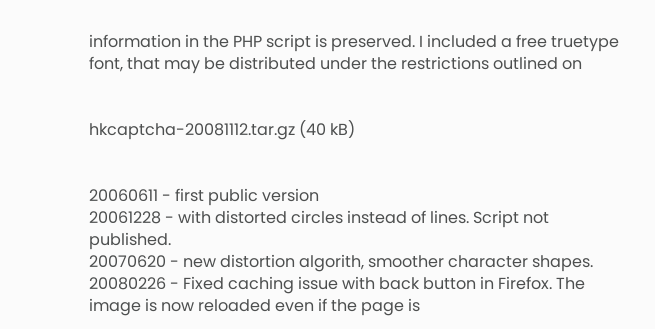information in the PHP script is preserved. I included a free truetype font, that may be distributed under the restrictions outlined on


hkcaptcha-20081112.tar.gz (40 kB)


20060611 - first public version
20061228 - with distorted circles instead of lines. Script not published.
20070620 - new distortion algorith, smoother character shapes.
20080226 - Fixed caching issue with back button in Firefox. The image is now reloaded even if the page is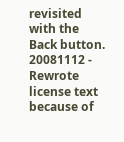revisited with the Back button.
20081112 - Rewrote license text because of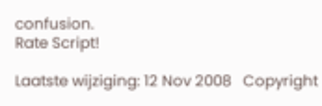confusion.
Rate Script!

Laatste wijziging: 12 Nov 2008   Copyright